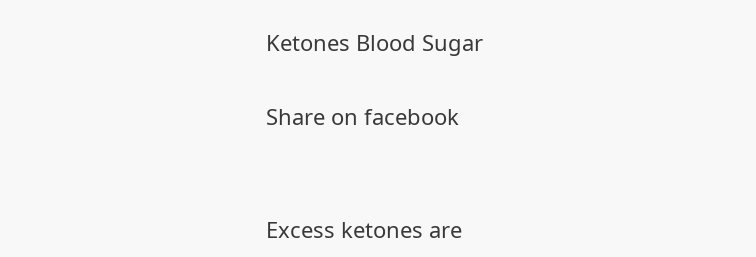Ketones Blood Sugar

Share on facebook


Excess ketones are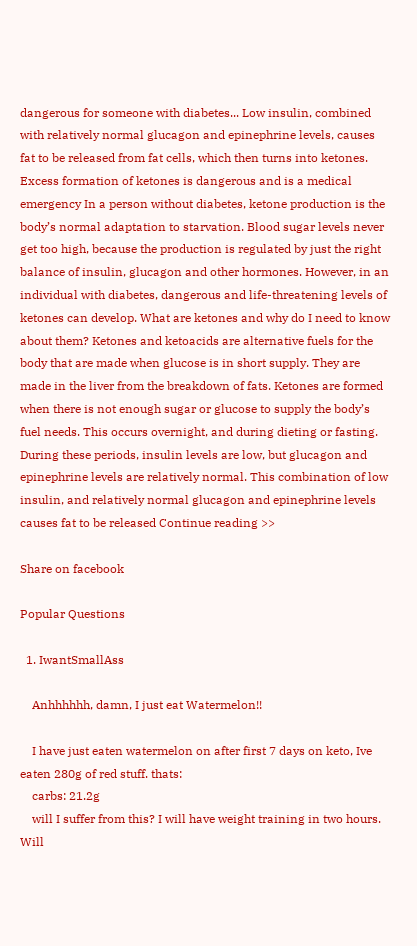dangerous for someone with diabetes... Low insulin, combined with relatively normal glucagon and epinephrine levels, causes fat to be released from fat cells, which then turns into ketones. Excess formation of ketones is dangerous and is a medical emergency In a person without diabetes, ketone production is the body’s normal adaptation to starvation. Blood sugar levels never get too high, because the production is regulated by just the right balance of insulin, glucagon and other hormones. However, in an individual with diabetes, dangerous and life-threatening levels of ketones can develop. What are ketones and why do I need to know about them? Ketones and ketoacids are alternative fuels for the body that are made when glucose is in short supply. They are made in the liver from the breakdown of fats. Ketones are formed when there is not enough sugar or glucose to supply the body’s fuel needs. This occurs overnight, and during dieting or fasting. During these periods, insulin levels are low, but glucagon and epinephrine levels are relatively normal. This combination of low insulin, and relatively normal glucagon and epinephrine levels causes fat to be released Continue reading >>

Share on facebook

Popular Questions

  1. IwantSmallAss

    Anhhhhhh, damn, I just eat Watermelon!!

    I have just eaten watermelon on after first 7 days on keto, Ive eaten 280g of red stuff. thats:
    carbs: 21.2g
    will I suffer from this? I will have weight training in two hours. Will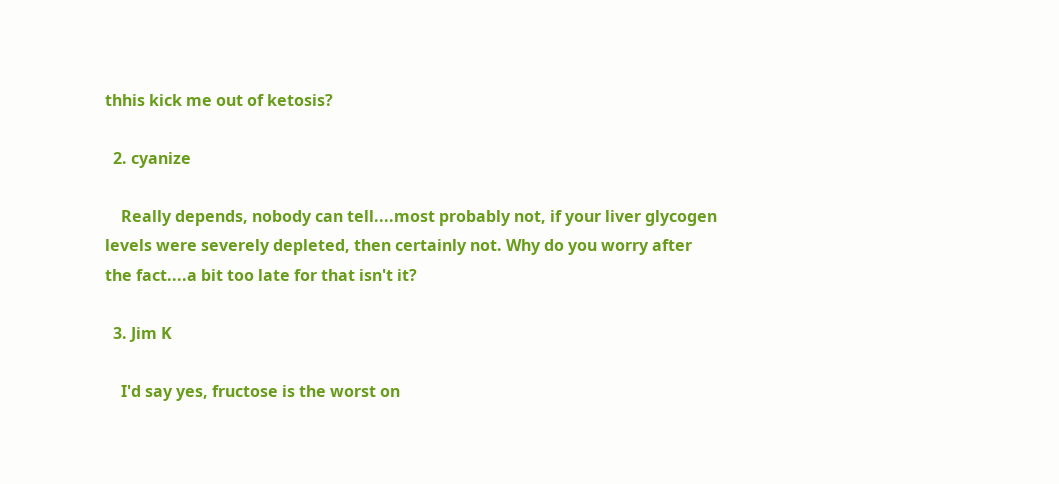thhis kick me out of ketosis?

  2. cyanize

    Really depends, nobody can tell....most probably not, if your liver glycogen levels were severely depleted, then certainly not. Why do you worry after the fact....a bit too late for that isn't it?

  3. Jim K

    I'd say yes, fructose is the worst on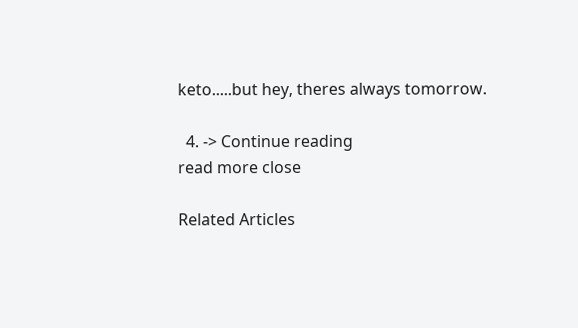keto.....but hey, theres always tomorrow.

  4. -> Continue reading
read more close

Related Articles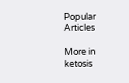Popular Articles

More in ketosis